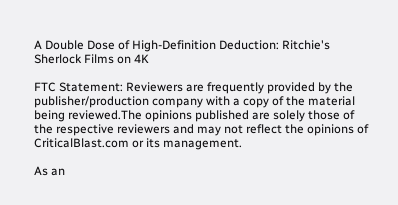A Double Dose of High-Definition Deduction: Ritchie's Sherlock Films on 4K

FTC Statement: Reviewers are frequently provided by the publisher/production company with a copy of the material being reviewed.The opinions published are solely those of the respective reviewers and may not reflect the opinions of CriticalBlast.com or its management.

As an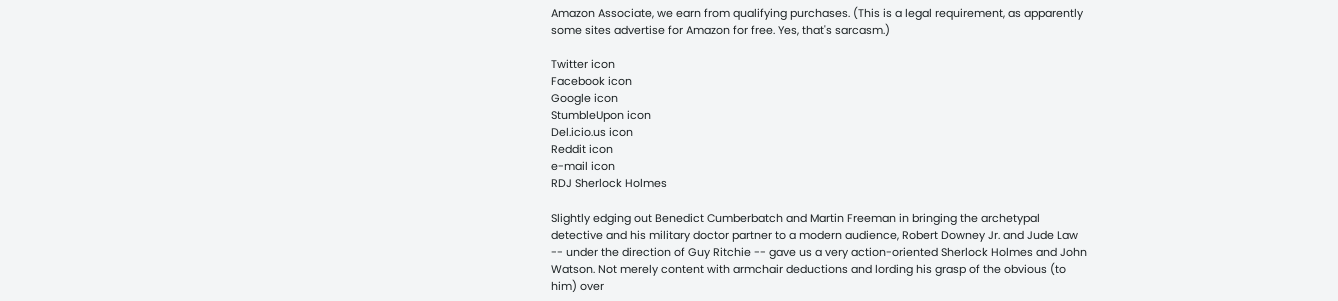Amazon Associate, we earn from qualifying purchases. (This is a legal requirement, as apparently some sites advertise for Amazon for free. Yes, that's sarcasm.)

Twitter icon
Facebook icon
Google icon
StumbleUpon icon
Del.icio.us icon
Reddit icon
e-mail icon
RDJ Sherlock Holmes

Slightly edging out Benedict Cumberbatch and Martin Freeman in bringing the archetypal detective and his military doctor partner to a modern audience, Robert Downey Jr. and Jude Law -- under the direction of Guy Ritchie -- gave us a very action-oriented Sherlock Holmes and John Watson. Not merely content with armchair deductions and lording his grasp of the obvious (to him) over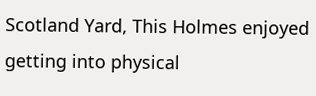Scotland Yard, This Holmes enjoyed getting into physical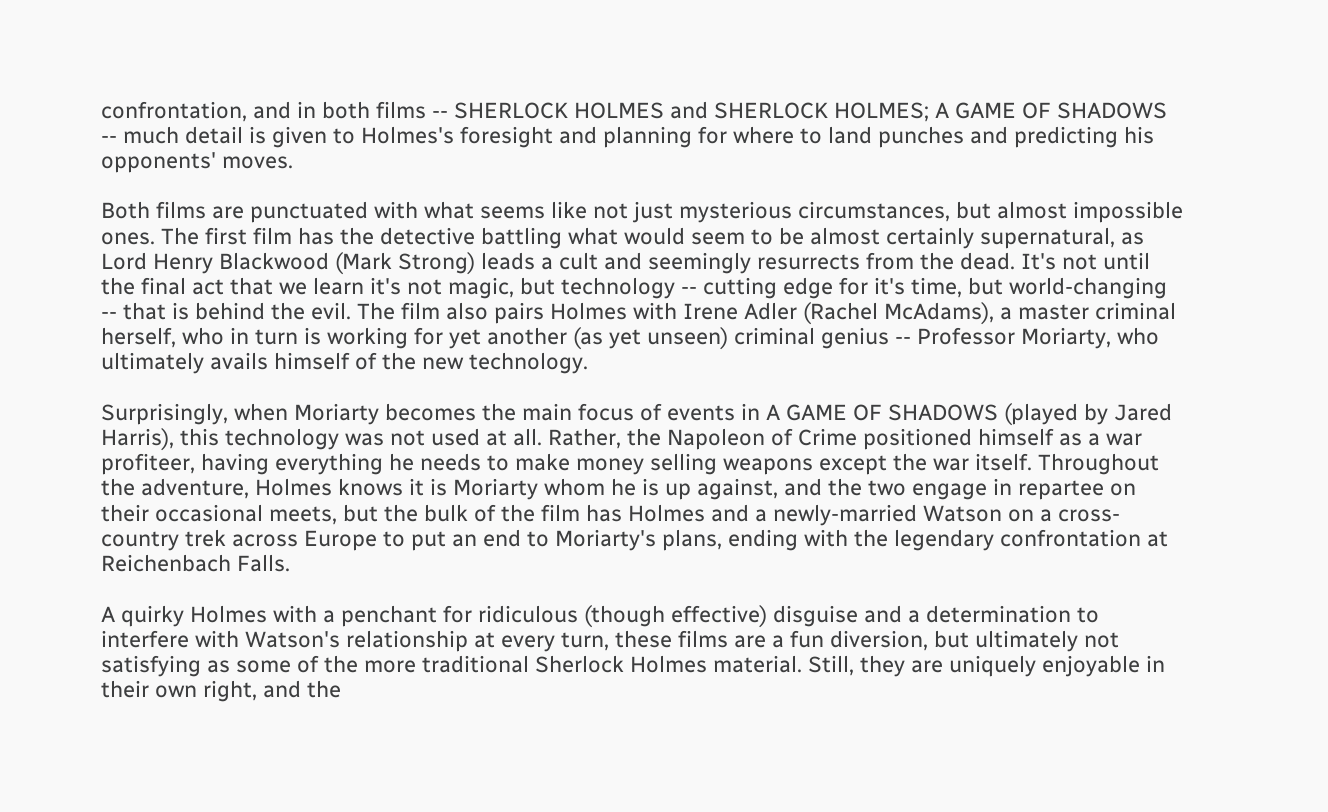confrontation, and in both films -- SHERLOCK HOLMES and SHERLOCK HOLMES; A GAME OF SHADOWS -- much detail is given to Holmes's foresight and planning for where to land punches and predicting his opponents' moves.

Both films are punctuated with what seems like not just mysterious circumstances, but almost impossible ones. The first film has the detective battling what would seem to be almost certainly supernatural, as Lord Henry Blackwood (Mark Strong) leads a cult and seemingly resurrects from the dead. It's not until the final act that we learn it's not magic, but technology -- cutting edge for it's time, but world-changing -- that is behind the evil. The film also pairs Holmes with Irene Adler (Rachel McAdams), a master criminal herself, who in turn is working for yet another (as yet unseen) criminal genius -- Professor Moriarty, who ultimately avails himself of the new technology.

Surprisingly, when Moriarty becomes the main focus of events in A GAME OF SHADOWS (played by Jared Harris), this technology was not used at all. Rather, the Napoleon of Crime positioned himself as a war profiteer, having everything he needs to make money selling weapons except the war itself. Throughout the adventure, Holmes knows it is Moriarty whom he is up against, and the two engage in repartee on their occasional meets, but the bulk of the film has Holmes and a newly-married Watson on a cross-country trek across Europe to put an end to Moriarty's plans, ending with the legendary confrontation at Reichenbach Falls.

A quirky Holmes with a penchant for ridiculous (though effective) disguise and a determination to interfere with Watson's relationship at every turn, these films are a fun diversion, but ultimately not satisfying as some of the more traditional Sherlock Holmes material. Still, they are uniquely enjoyable in their own right, and the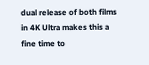dual release of both films in 4K Ultra makes this a fine time to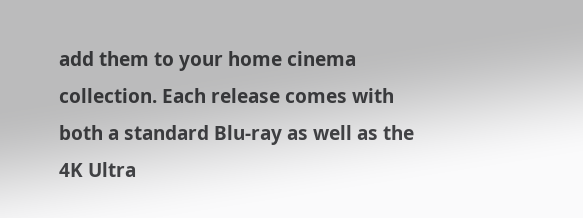add them to your home cinema collection. Each release comes with both a standard Blu-ray as well as the 4K Ultra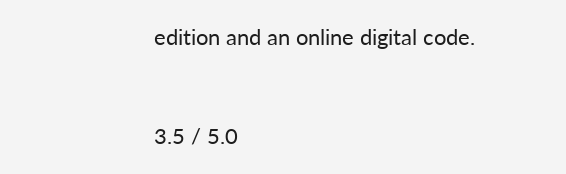edition and an online digital code.


3.5 / 5.0